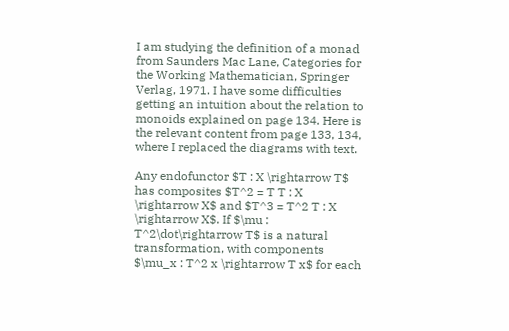I am studying the definition of a monad from Saunders Mac Lane, Categories for the Working Mathematician, Springer Verlag, 1971. I have some difficulties getting an intuition about the relation to monoids explained on page 134. Here is the relevant content from page 133, 134, where I replaced the diagrams with text.

Any endofunctor $T : X \rightarrow T$ has composites $T^2 = T T : X \rightarrow X$ and $T^3 = T^2 T : X \rightarrow X$. If $\mu : T^2\dot\rightarrow T$ is a natural transformation, with components $\mu_x : T^2 x \rightarrow T x$ for each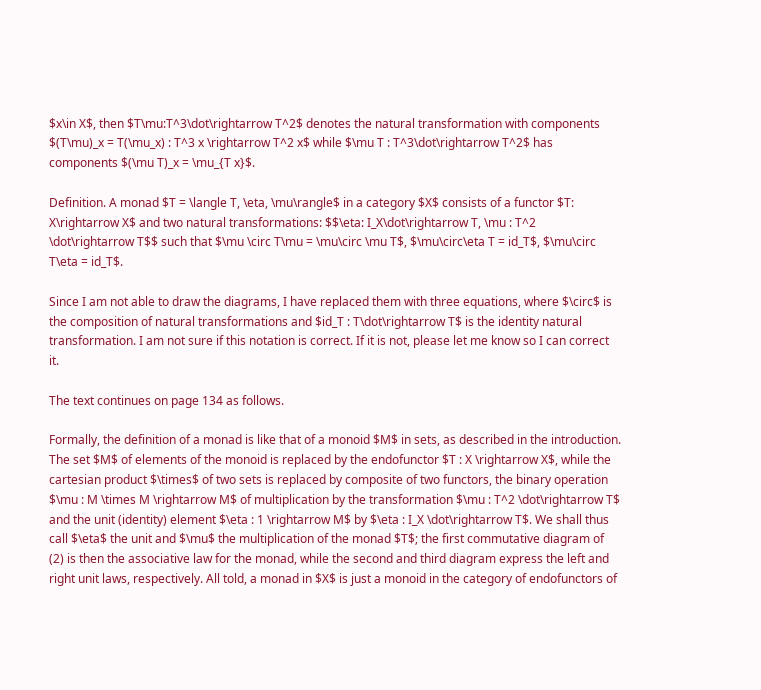$x\in X$, then $T\mu:T^3\dot\rightarrow T^2$ denotes the natural transformation with components $(T\mu)_x = T(\mu_x) : T^3 x \rightarrow T^2 x$ while $\mu T : T^3\dot\rightarrow T^2$ has components $(\mu T)_x = \mu_{T x}$.

Definition. A monad $T = \langle T, \eta, \mu\rangle$ in a category $X$ consists of a functor $T: X\rightarrow X$ and two natural transformations: $$\eta: I_X\dot\rightarrow T, \mu : T^2 \dot\rightarrow T$$ such that $\mu \circ T\mu = \mu\circ \mu T$, $\mu\circ\eta T = id_T$, $\mu\circ T\eta = id_T$.

Since I am not able to draw the diagrams, I have replaced them with three equations, where $\circ$ is the composition of natural transformations and $id_T : T\dot\rightarrow T$ is the identity natural transformation. I am not sure if this notation is correct. If it is not, please let me know so I can correct it.

The text continues on page 134 as follows.

Formally, the definition of a monad is like that of a monoid $M$ in sets, as described in the introduction. The set $M$ of elements of the monoid is replaced by the endofunctor $T : X \rightarrow X$, while the cartesian product $\times$ of two sets is replaced by composite of two functors, the binary operation $\mu : M \times M \rightarrow M$ of multiplication by the transformation $\mu : T^2 \dot\rightarrow T$ and the unit (identity) element $\eta : 1 \rightarrow M$ by $\eta : I_X \dot\rightarrow T$. We shall thus call $\eta$ the unit and $\mu$ the multiplication of the monad $T$; the first commutative diagram of (2) is then the associative law for the monad, while the second and third diagram express the left and right unit laws, respectively. All told, a monad in $X$ is just a monoid in the category of endofunctors of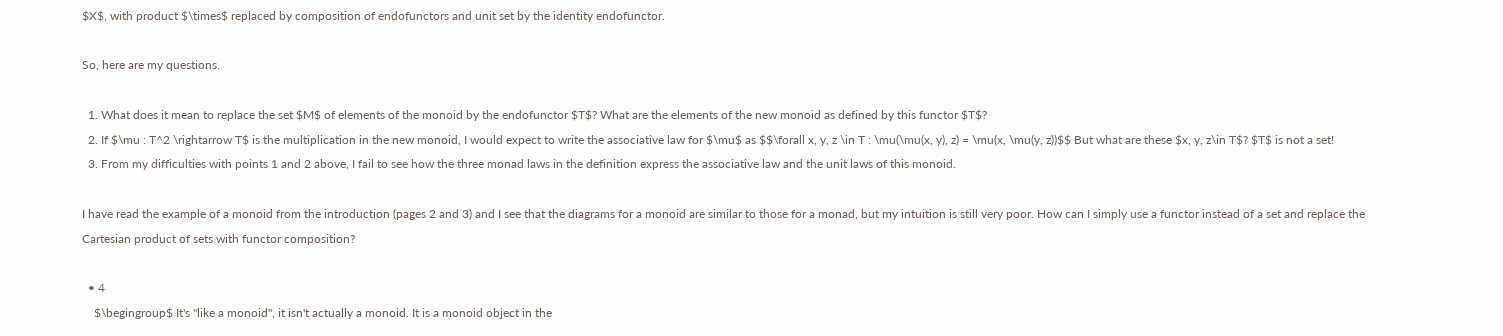$X$, with product $\times$ replaced by composition of endofunctors and unit set by the identity endofunctor.

So, here are my questions.

  1. What does it mean to replace the set $M$ of elements of the monoid by the endofunctor $T$? What are the elements of the new monoid as defined by this functor $T$?
  2. If $\mu : T^2 \rightarrow T$ is the multiplication in the new monoid, I would expect to write the associative law for $\mu$ as $$\forall x, y, z \in T : \mu(\mu(x, y), z) = \mu(x, \mu(y, z))$$ But what are these $x, y, z\in T$? $T$ is not a set!
  3. From my difficulties with points 1 and 2 above, I fail to see how the three monad laws in the definition express the associative law and the unit laws of this monoid.

I have read the example of a monoid from the introduction (pages 2 and 3) and I see that the diagrams for a monoid are similar to those for a monad, but my intuition is still very poor. How can I simply use a functor instead of a set and replace the Cartesian product of sets with functor composition?

  • 4
    $\begingroup$ It's "like a monoid", it isn't actually a monoid. It is a monoid object in the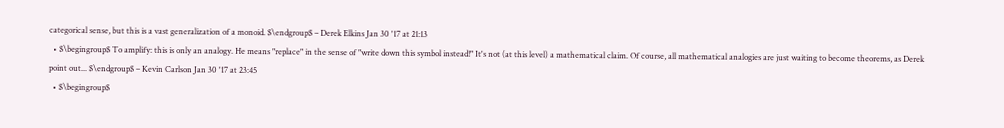categorical sense, but this is a vast generalization of a monoid. $\endgroup$ – Derek Elkins Jan 30 '17 at 21:13
  • $\begingroup$ To amplify: this is only an analogy. He means "replace" in the sense of "write down this symbol instead!" It's not (at this level) a mathematical claim. Of course, all mathematical analogies are just waiting to become theorems, as Derek point out... $\endgroup$ – Kevin Carlson Jan 30 '17 at 23:45
  • $\begingroup$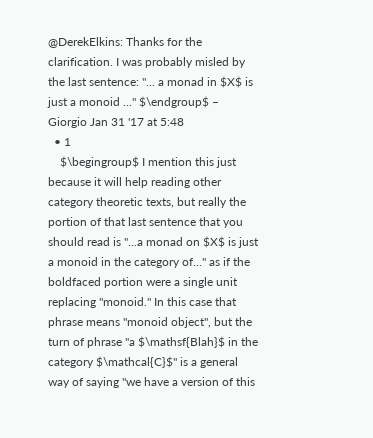@DerekElkins: Thanks for the clarification. I was probably misled by the last sentence: "... a monad in $X$ is just a monoid ..." $\endgroup$ – Giorgio Jan 31 '17 at 5:48
  • 1
    $\begingroup$ I mention this just because it will help reading other category theoretic texts, but really the portion of that last sentence that you should read is "...a monad on $X$ is just a monoid in the category of..." as if the boldfaced portion were a single unit replacing "monoid." In this case that phrase means "monoid object", but the turn of phrase "a $\mathsf{Blah}$ in the category $\mathcal{C}$" is a general way of saying "we have a version of this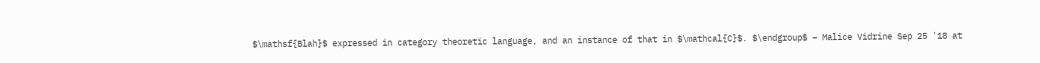$\mathsf{Blah}$ expressed in category theoretic language, and an instance of that in $\mathcal{C}$. $\endgroup$ – Malice Vidrine Sep 25 '18 at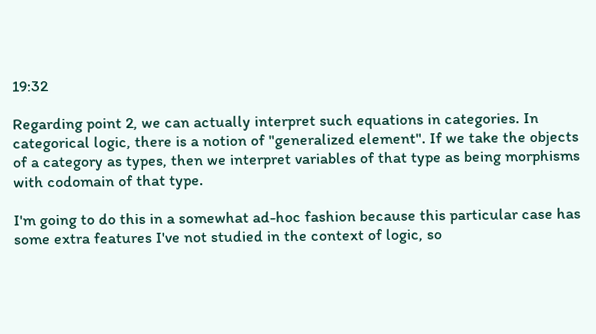19:32

Regarding point 2, we can actually interpret such equations in categories. In categorical logic, there is a notion of "generalized element". If we take the objects of a category as types, then we interpret variables of that type as being morphisms with codomain of that type.

I'm going to do this in a somewhat ad-hoc fashion because this particular case has some extra features I've not studied in the context of logic, so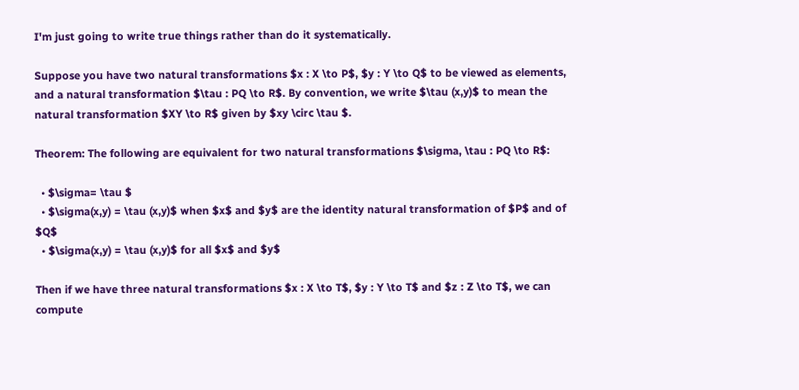I'm just going to write true things rather than do it systematically.

Suppose you have two natural transformations $x : X \to P$, $y : Y \to Q$ to be viewed as elements, and a natural transformation $\tau : PQ \to R$. By convention, we write $\tau (x,y)$ to mean the natural transformation $XY \to R$ given by $xy \circ \tau $.

Theorem: The following are equivalent for two natural transformations $\sigma, \tau : PQ \to R$:

  • $\sigma= \tau $
  • $\sigma(x,y) = \tau (x,y)$ when $x$ and $y$ are the identity natural transformation of $P$ and of $Q$
  • $\sigma(x,y) = \tau (x,y)$ for all $x$ and $y$

Then if we have three natural transformations $x : X \to T$, $y : Y \to T$ and $z : Z \to T$, we can compute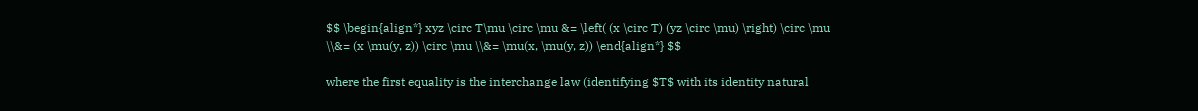$$ \begin{align*} xyz \circ T\mu \circ \mu &= \left( (x \circ T) (yz \circ \mu) \right) \circ \mu \\&= (x \mu(y, z)) \circ \mu \\&= \mu(x, \mu(y, z)) \end{align*} $$

where the first equality is the interchange law (identifying $T$ with its identity natural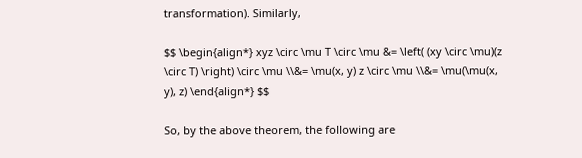transformation). Similarly,

$$ \begin{align*} xyz \circ \mu T \circ \mu &= \left( (xy \circ \mu)(z \circ T) \right) \circ \mu \\&= \mu(x, y) z \circ \mu \\&= \mu(\mu(x, y), z) \end{align*} $$

So, by the above theorem, the following are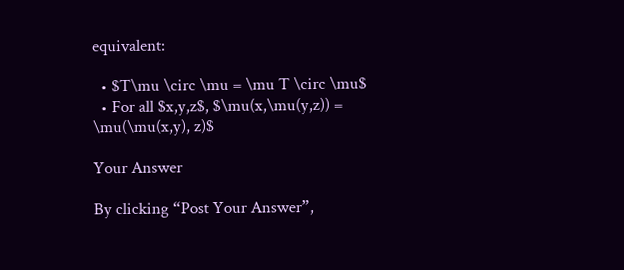equivalent:

  • $T\mu \circ \mu = \mu T \circ \mu$
  • For all $x,y,z$, $\mu(x,\mu(y,z)) = \mu(\mu(x,y), z)$

Your Answer

By clicking “Post Your Answer”,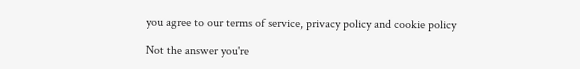you agree to our terms of service, privacy policy and cookie policy

Not the answer you're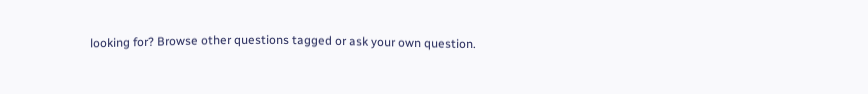looking for? Browse other questions tagged or ask your own question.